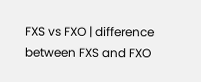FXS vs FXO | difference between FXS and FXO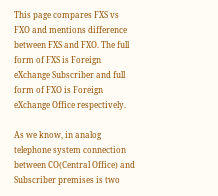This page compares FXS vs FXO and mentions difference between FXS and FXO. The full form of FXS is Foreign eXchange Subscriber and full form of FXO is Foreign eXchange Office respectively.

As we know, in analog telephone system connection between CO(Central Office) and Subscriber premises is two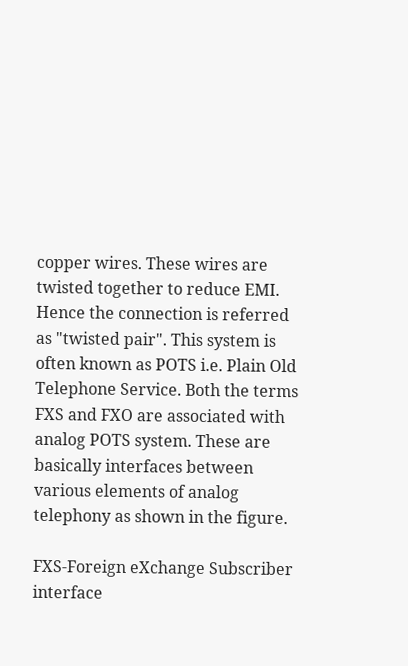copper wires. These wires are twisted together to reduce EMI. Hence the connection is referred as "twisted pair". This system is often known as POTS i.e. Plain Old Telephone Service. Both the terms FXS and FXO are associated with analog POTS system. These are basically interfaces between various elements of analog telephony as shown in the figure.

FXS-Foreign eXchange Subscriber interface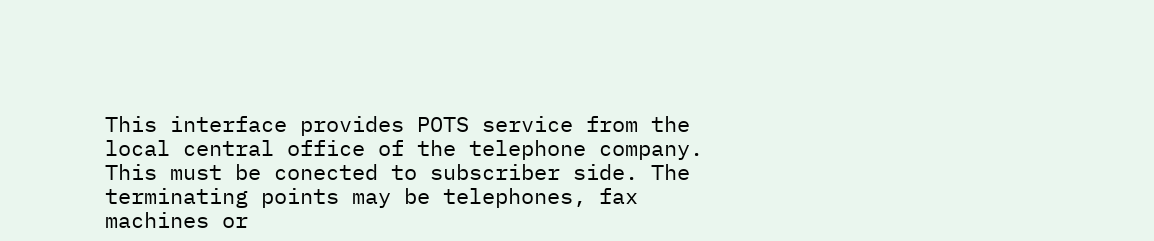This interface provides POTS service from the local central office of the telephone company. This must be conected to subscriber side. The terminating points may be telephones, fax machines or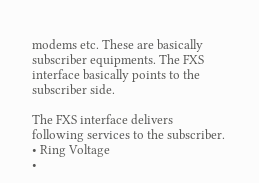modems etc. These are basically subscriber equipments. The FXS interface basically points to the subscriber side.

The FXS interface delivers following services to the subscriber.
• Ring Voltage
•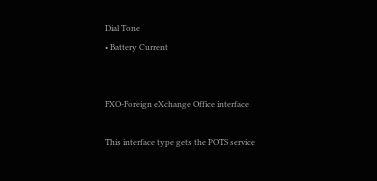Dial Tone
• Battery Current


FXO-Foreign eXchange Office interface

This interface type gets the POTS service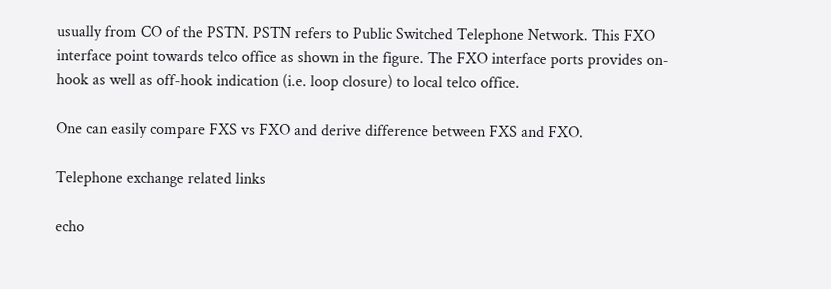usually from CO of the PSTN. PSTN refers to Public Switched Telephone Network. This FXO interface point towards telco office as shown in the figure. The FXO interface ports provides on-hook as well as off-hook indication (i.e. loop closure) to local telco office.

One can easily compare FXS vs FXO and derive difference between FXS and FXO.

Telephone exchange related links

echo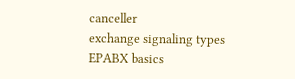canceller
exchange signaling types
EPABX basics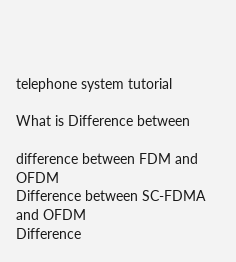telephone system tutorial

What is Difference between

difference between FDM and OFDM
Difference between SC-FDMA and OFDM
Difference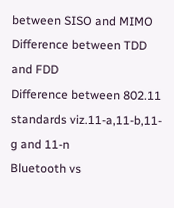between SISO and MIMO
Difference between TDD and FDD
Difference between 802.11 standards viz.11-a,11-b,11-g and 11-n
Bluetooth vs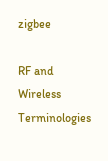zigbee

RF and Wireless Terminologies